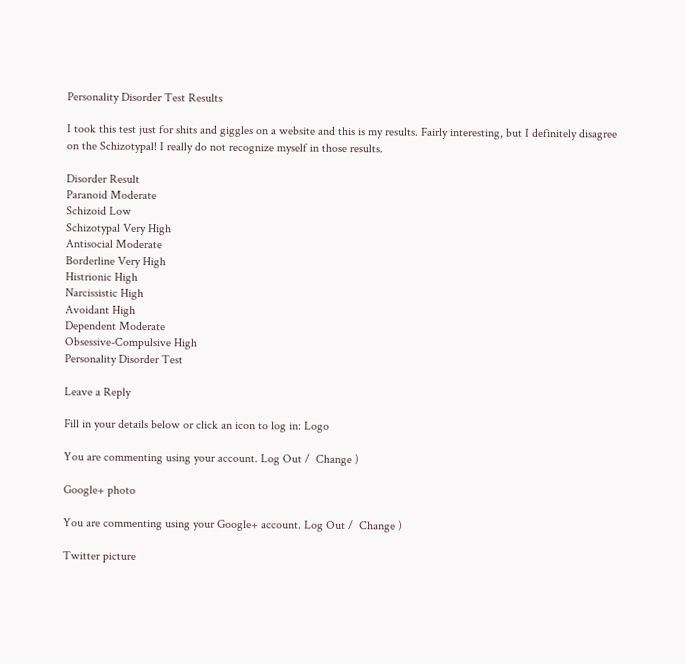Personality Disorder Test Results

I took this test just for shits and giggles on a website and this is my results. Fairly interesting, but I definitely disagree on the Schizotypal! I really do not recognize myself in those results.

Disorder Result
Paranoid Moderate
Schizoid Low
Schizotypal Very High
Antisocial Moderate
Borderline Very High
Histrionic High
Narcissistic High
Avoidant High
Dependent Moderate
Obsessive-Compulsive High
Personality Disorder Test

Leave a Reply

Fill in your details below or click an icon to log in: Logo

You are commenting using your account. Log Out /  Change )

Google+ photo

You are commenting using your Google+ account. Log Out /  Change )

Twitter picture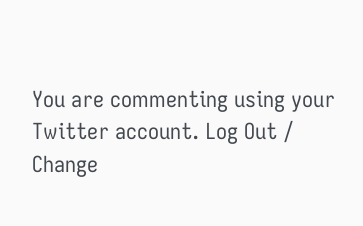You are commenting using your Twitter account. Log Out /  Change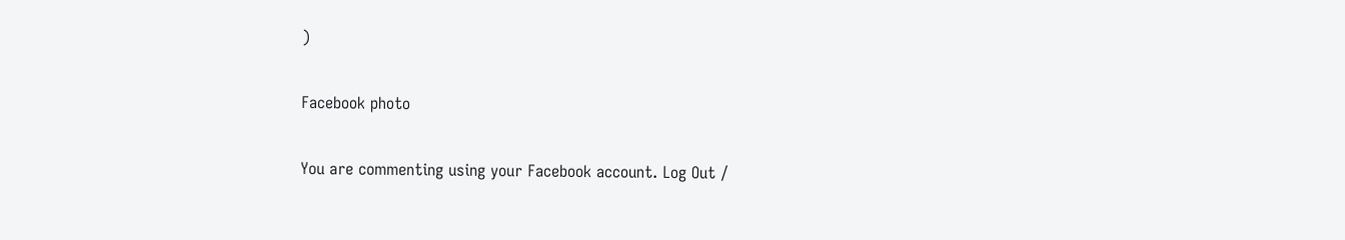)

Facebook photo

You are commenting using your Facebook account. Log Out /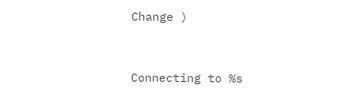Change )


Connecting to %s